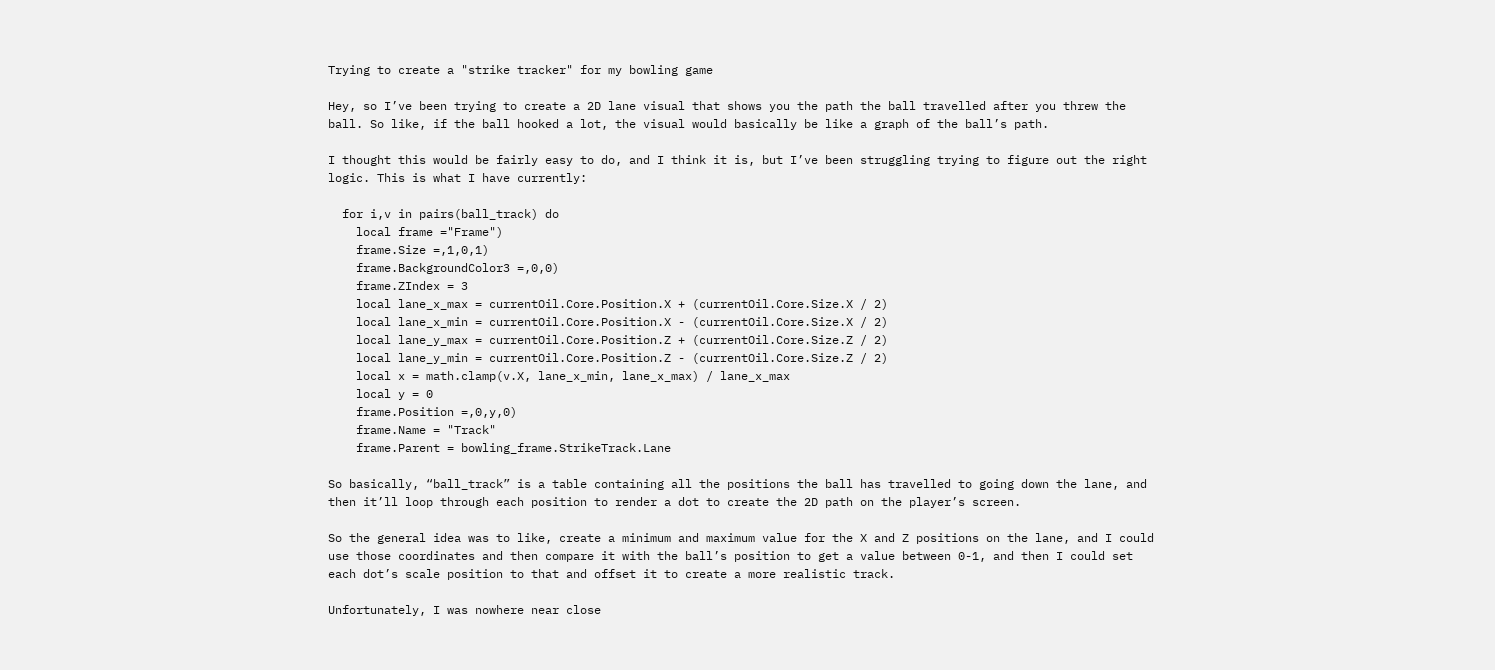Trying to create a "strike tracker" for my bowling game

Hey, so I’ve been trying to create a 2D lane visual that shows you the path the ball travelled after you threw the ball. So like, if the ball hooked a lot, the visual would basically be like a graph of the ball’s path.

I thought this would be fairly easy to do, and I think it is, but I’ve been struggling trying to figure out the right logic. This is what I have currently:

  for i,v in pairs(ball_track) do
    local frame ="Frame")
    frame.Size =,1,0,1)
    frame.BackgroundColor3 =,0,0)
    frame.ZIndex = 3
    local lane_x_max = currentOil.Core.Position.X + (currentOil.Core.Size.X / 2)
    local lane_x_min = currentOil.Core.Position.X - (currentOil.Core.Size.X / 2)
    local lane_y_max = currentOil.Core.Position.Z + (currentOil.Core.Size.Z / 2)
    local lane_y_min = currentOil.Core.Position.Z - (currentOil.Core.Size.Z / 2)
    local x = math.clamp(v.X, lane_x_min, lane_x_max) / lane_x_max
    local y = 0
    frame.Position =,0,y,0)
    frame.Name = "Track"
    frame.Parent = bowling_frame.StrikeTrack.Lane

So basically, “ball_track” is a table containing all the positions the ball has travelled to going down the lane, and then it’ll loop through each position to render a dot to create the 2D path on the player’s screen.

So the general idea was to like, create a minimum and maximum value for the X and Z positions on the lane, and I could use those coordinates and then compare it with the ball’s position to get a value between 0-1, and then I could set each dot’s scale position to that and offset it to create a more realistic track.

Unfortunately, I was nowhere near close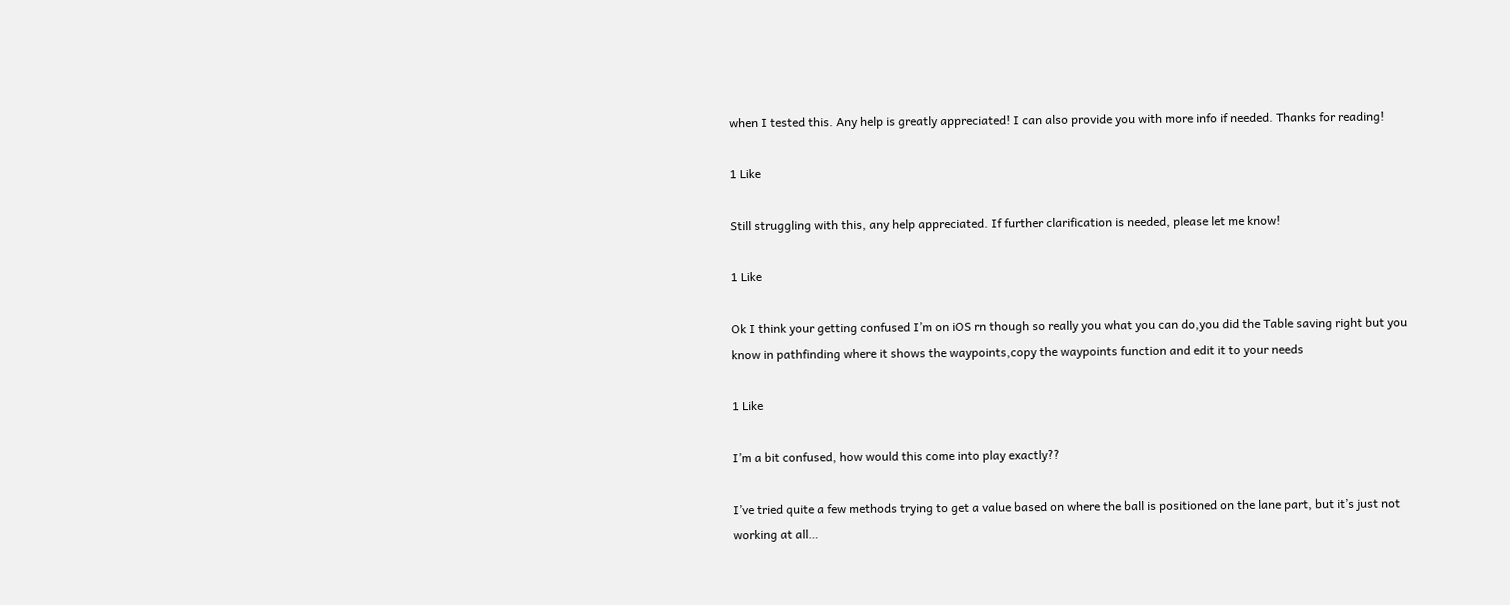when I tested this. Any help is greatly appreciated! I can also provide you with more info if needed. Thanks for reading!

1 Like

Still struggling with this, any help appreciated. If further clarification is needed, please let me know!

1 Like

Ok I think your getting confused I’m on iOS rn though so really you what you can do,you did the Table saving right but you know in pathfinding where it shows the waypoints,copy the waypoints function and edit it to your needs

1 Like

I’m a bit confused, how would this come into play exactly??

I’ve tried quite a few methods trying to get a value based on where the ball is positioned on the lane part, but it’s just not working at all…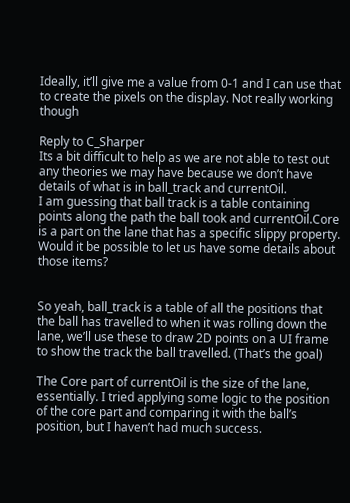Ideally, it’ll give me a value from 0-1 and I can use that to create the pixels on the display. Not really working though

Reply to C_Sharper
Its a bit difficult to help as we are not able to test out any theories we may have because we don’t have details of what is in ball_track and currentOil.
I am guessing that ball track is a table containing points along the path the ball took and currentOil.Core is a part on the lane that has a specific slippy property.
Would it be possible to let us have some details about those items?


So yeah, ball_track is a table of all the positions that the ball has travelled to when it was rolling down the lane, we’ll use these to draw 2D points on a UI frame to show the track the ball travelled. (That’s the goal)

The Core part of currentOil is the size of the lane, essentially. I tried applying some logic to the position of the core part and comparing it with the ball’s position, but I haven’t had much success.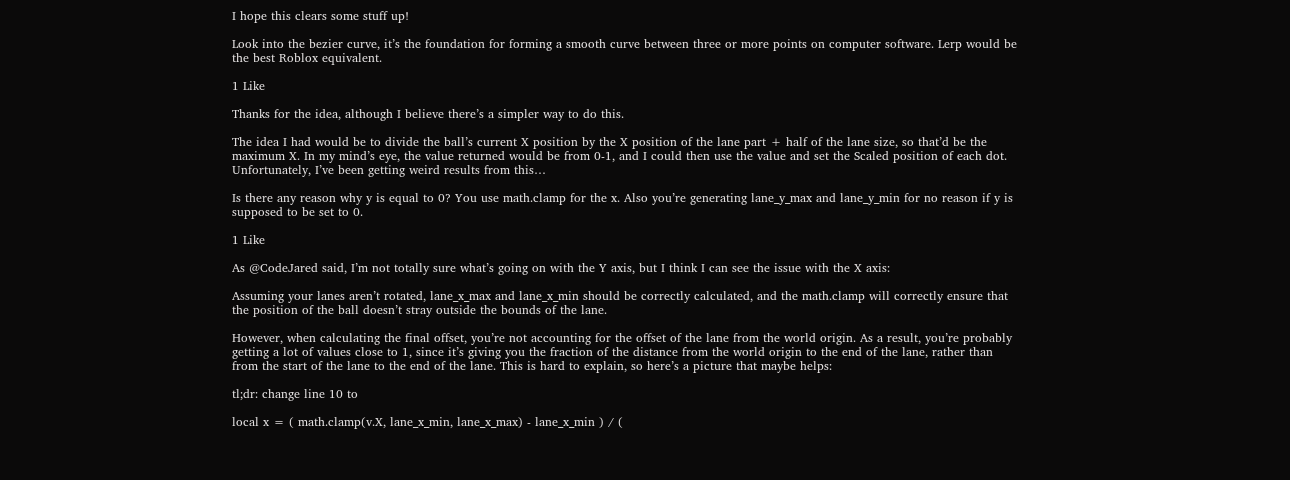I hope this clears some stuff up!

Look into the bezier curve, it’s the foundation for forming a smooth curve between three or more points on computer software. Lerp would be the best Roblox equivalent.

1 Like

Thanks for the idea, although I believe there’s a simpler way to do this.

The idea I had would be to divide the ball’s current X position by the X position of the lane part + half of the lane size, so that’d be the maximum X. In my mind’s eye, the value returned would be from 0-1, and I could then use the value and set the Scaled position of each dot. Unfortunately, I’ve been getting weird results from this…

Is there any reason why y is equal to 0? You use math.clamp for the x. Also you’re generating lane_y_max and lane_y_min for no reason if y is supposed to be set to 0.

1 Like

As @CodeJared said, I’m not totally sure what’s going on with the Y axis, but I think I can see the issue with the X axis:

Assuming your lanes aren’t rotated, lane_x_max and lane_x_min should be correctly calculated, and the math.clamp will correctly ensure that the position of the ball doesn’t stray outside the bounds of the lane.

However, when calculating the final offset, you’re not accounting for the offset of the lane from the world origin. As a result, you’re probably getting a lot of values close to 1, since it’s giving you the fraction of the distance from the world origin to the end of the lane, rather than from the start of the lane to the end of the lane. This is hard to explain, so here’s a picture that maybe helps:

tl;dr: change line 10 to

local x = ( math.clamp(v.X, lane_x_min, lane_x_max) - lane_x_min ) / (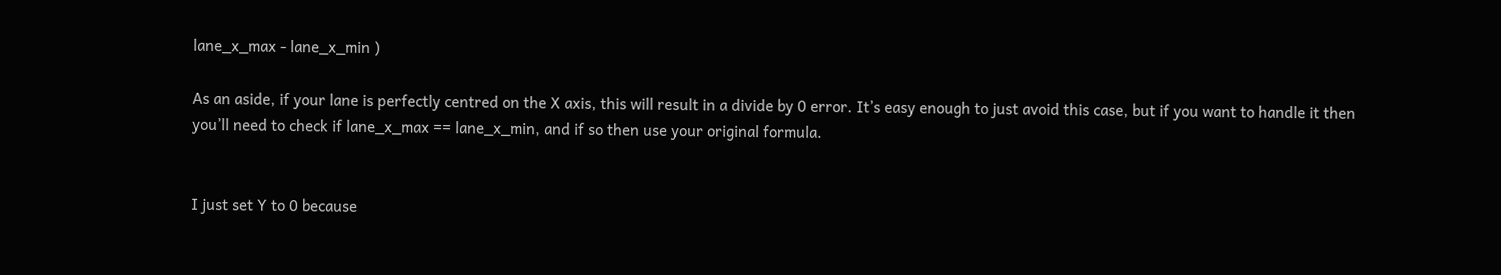lane_x_max - lane_x_min )

As an aside, if your lane is perfectly centred on the X axis, this will result in a divide by 0 error. It’s easy enough to just avoid this case, but if you want to handle it then you’ll need to check if lane_x_max == lane_x_min, and if so then use your original formula.


I just set Y to 0 because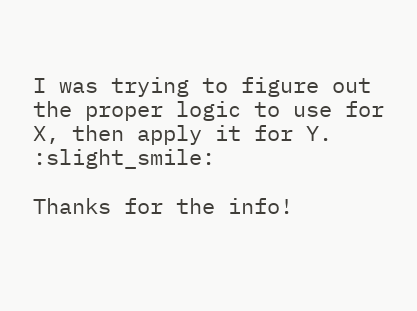I was trying to figure out the proper logic to use for X, then apply it for Y. :slight_smile:

Thanks for the info!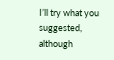I’ll try what you suggested, although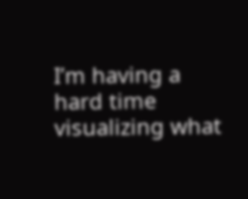I’m having a hard time visualizing what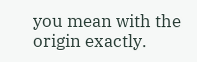you mean with the origin exactly.